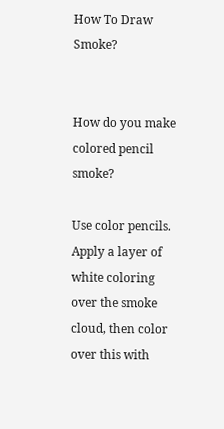How To Draw Smoke?


How do you make colored pencil smoke?

Use color pencils. Apply a layer of white coloring over the smoke cloud, then color over this with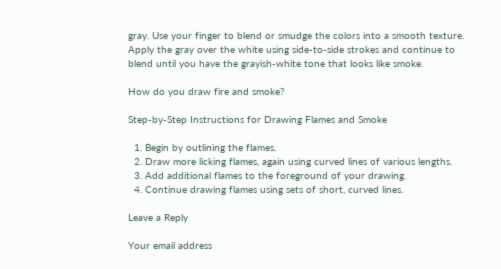gray. Use your finger to blend or smudge the colors into a smooth texture. Apply the gray over the white using side-to-side strokes and continue to blend until you have the grayish-white tone that looks like smoke.

How do you draw fire and smoke?

Step-by-Step Instructions for Drawing Flames and Smoke

  1. Begin by outlining the flames.
  2. Draw more licking flames, again using curved lines of various lengths.
  3. Add additional flames to the foreground of your drawing.
  4. Continue drawing flames using sets of short, curved lines.

Leave a Reply

Your email address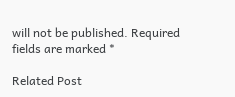will not be published. Required fields are marked *

Related Post